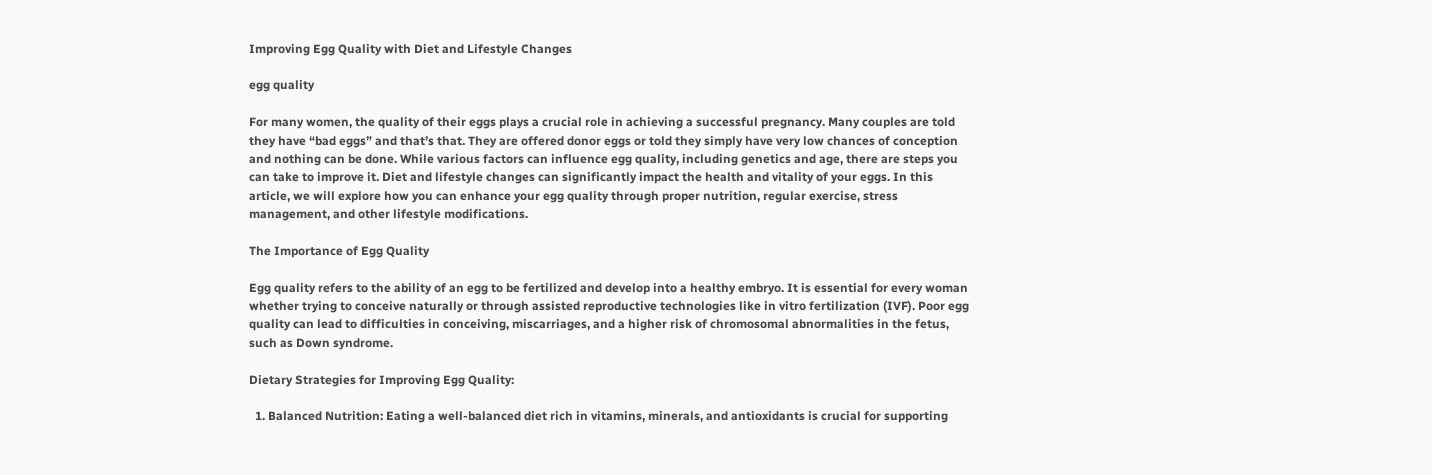Improving Egg Quality with Diet and Lifestyle Changes

egg quality

For many women, the quality of their eggs plays a crucial role in achieving a successful pregnancy. Many couples are told they have “bad eggs” and that’s that. They are offered donor eggs or told they simply have very low chances of conception and nothing can be done. While various factors can influence egg quality, including genetics and age, there are steps you can take to improve it. Diet and lifestyle changes can significantly impact the health and vitality of your eggs. In this article, we will explore how you can enhance your egg quality through proper nutrition, regular exercise, stress management, and other lifestyle modifications.

The Importance of Egg Quality

Egg quality refers to the ability of an egg to be fertilized and develop into a healthy embryo. It is essential for every woman whether trying to conceive naturally or through assisted reproductive technologies like in vitro fertilization (IVF). Poor egg quality can lead to difficulties in conceiving, miscarriages, and a higher risk of chromosomal abnormalities in the fetus, such as Down syndrome.

Dietary Strategies for Improving Egg Quality:

  1. Balanced Nutrition: Eating a well-balanced diet rich in vitamins, minerals, and antioxidants is crucial for supporting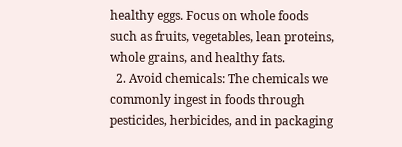healthy eggs. Focus on whole foods such as fruits, vegetables, lean proteins, whole grains, and healthy fats.
  2. Avoid chemicals: The chemicals we commonly ingest in foods through pesticides, herbicides, and in packaging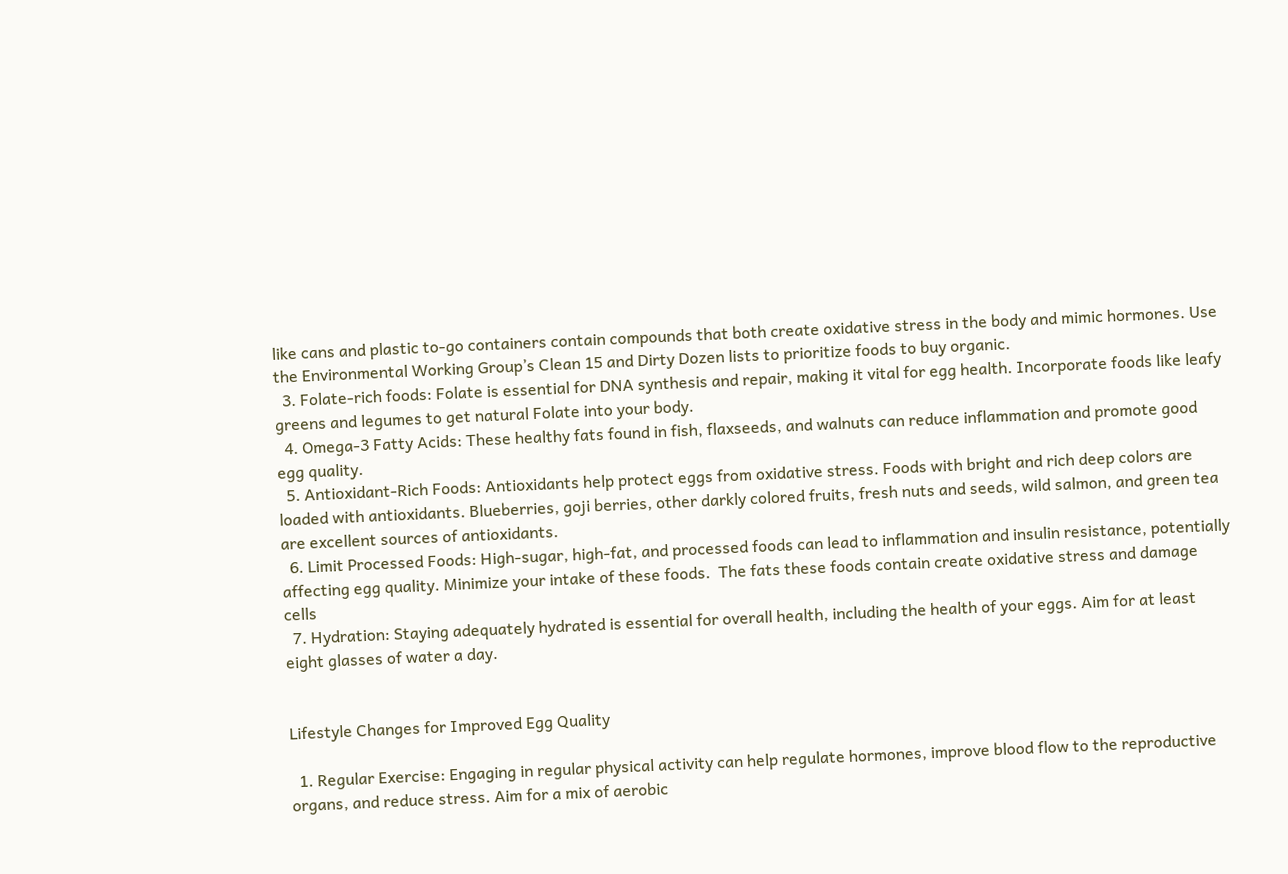like cans and plastic to-go containers contain compounds that both create oxidative stress in the body and mimic hormones. Use the Environmental Working Group’s Clean 15 and Dirty Dozen lists to prioritize foods to buy organic.
  3. Folate-rich foods: Folate is essential for DNA synthesis and repair, making it vital for egg health. Incorporate foods like leafy greens and legumes to get natural Folate into your body.
  4. Omega-3 Fatty Acids: These healthy fats found in fish, flaxseeds, and walnuts can reduce inflammation and promote good egg quality.
  5. Antioxidant-Rich Foods: Antioxidants help protect eggs from oxidative stress. Foods with bright and rich deep colors are loaded with antioxidants. Blueberries, goji berries, other darkly colored fruits, fresh nuts and seeds, wild salmon, and green tea are excellent sources of antioxidants.
  6. Limit Processed Foods: High-sugar, high-fat, and processed foods can lead to inflammation and insulin resistance, potentially affecting egg quality. Minimize your intake of these foods.  The fats these foods contain create oxidative stress and damage cells
  7. Hydration: Staying adequately hydrated is essential for overall health, including the health of your eggs. Aim for at least eight glasses of water a day.


Lifestyle Changes for Improved Egg Quality

  1. Regular Exercise: Engaging in regular physical activity can help regulate hormones, improve blood flow to the reproductive organs, and reduce stress. Aim for a mix of aerobic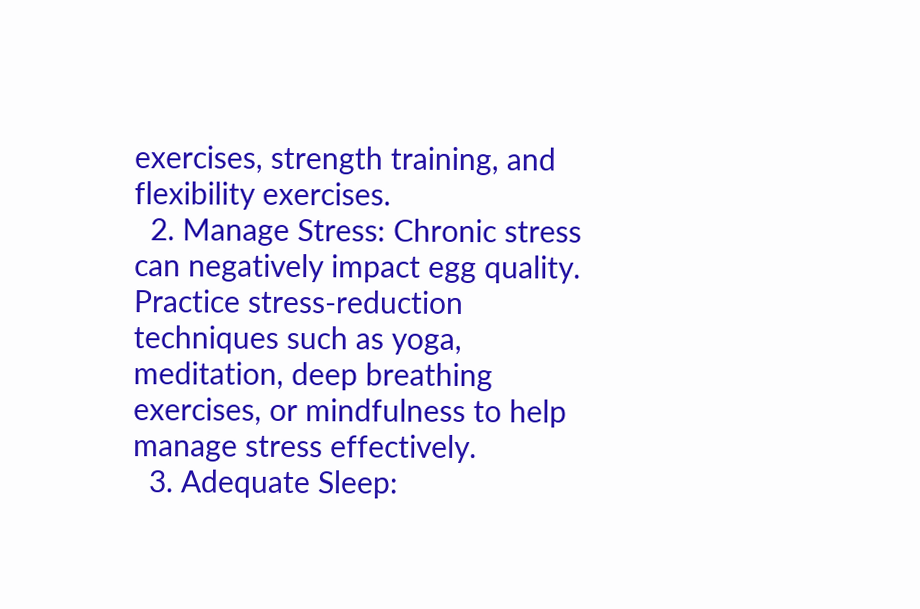exercises, strength training, and flexibility exercises.
  2. Manage Stress: Chronic stress can negatively impact egg quality. Practice stress-reduction techniques such as yoga, meditation, deep breathing exercises, or mindfulness to help manage stress effectively.
  3. Adequate Sleep: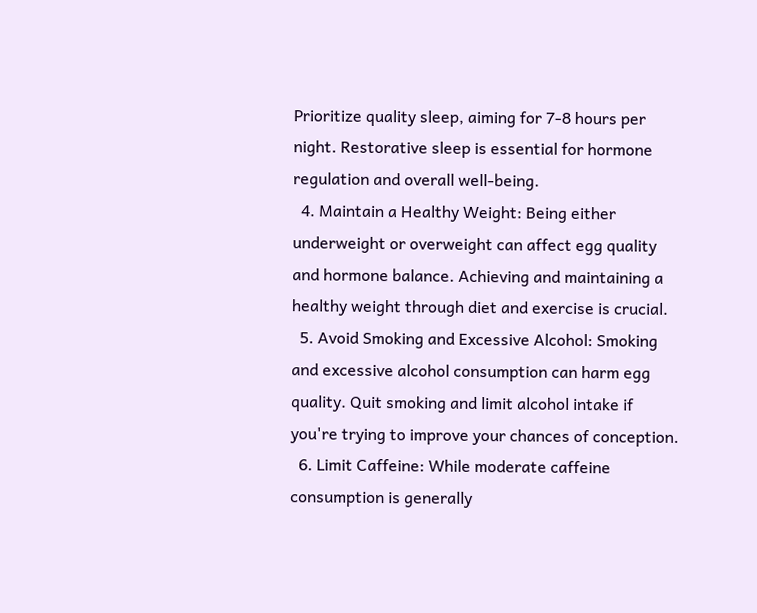Prioritize quality sleep, aiming for 7-8 hours per night. Restorative sleep is essential for hormone regulation and overall well-being.
  4. Maintain a Healthy Weight: Being either underweight or overweight can affect egg quality and hormone balance. Achieving and maintaining a healthy weight through diet and exercise is crucial.
  5. Avoid Smoking and Excessive Alcohol: Smoking and excessive alcohol consumption can harm egg quality. Quit smoking and limit alcohol intake if you're trying to improve your chances of conception.
  6. Limit Caffeine: While moderate caffeine consumption is generally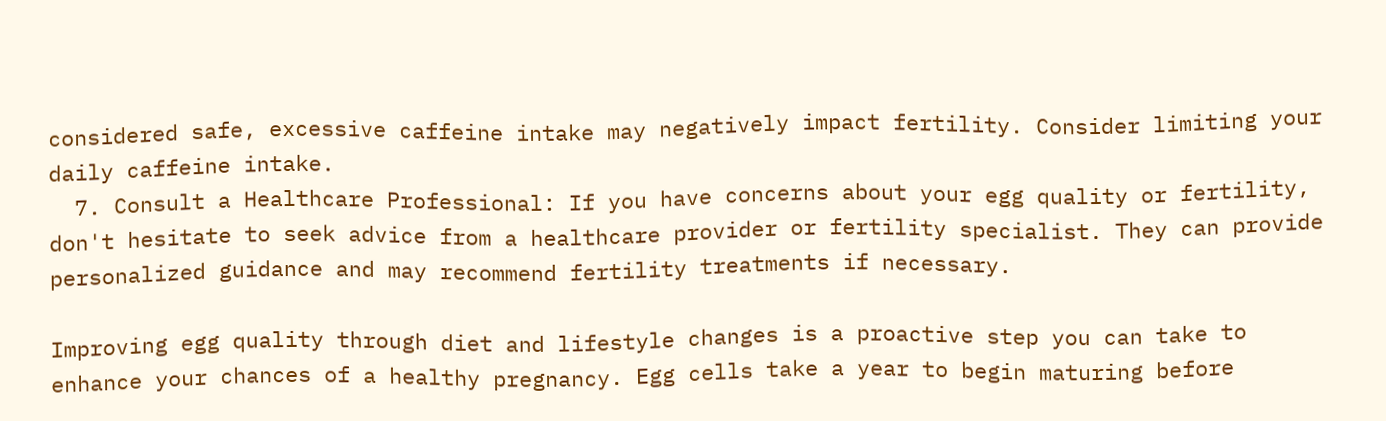considered safe, excessive caffeine intake may negatively impact fertility. Consider limiting your daily caffeine intake.
  7. Consult a Healthcare Professional: If you have concerns about your egg quality or fertility, don't hesitate to seek advice from a healthcare provider or fertility specialist. They can provide personalized guidance and may recommend fertility treatments if necessary.

Improving egg quality through diet and lifestyle changes is a proactive step you can take to enhance your chances of a healthy pregnancy. Egg cells take a year to begin maturing before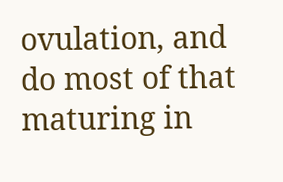ovulation, and do most of that maturing in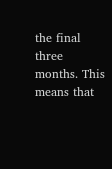the final three months. This means that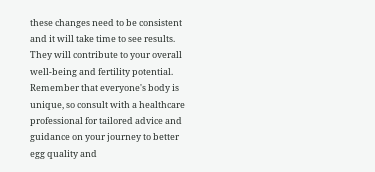these changes need to be consistent and it will take time to see results.    They will contribute to your overall well-being and fertility potential. Remember that everyone's body is unique, so consult with a healthcare professional for tailored advice and guidance on your journey to better egg quality and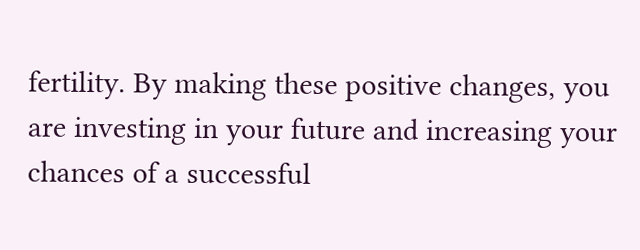fertility. By making these positive changes, you are investing in your future and increasing your chances of a successful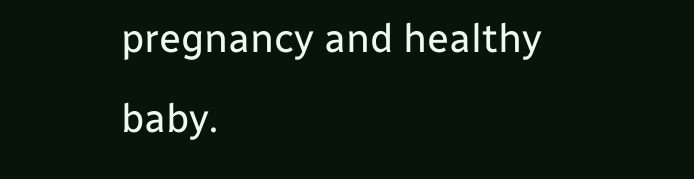pregnancy and healthy baby.